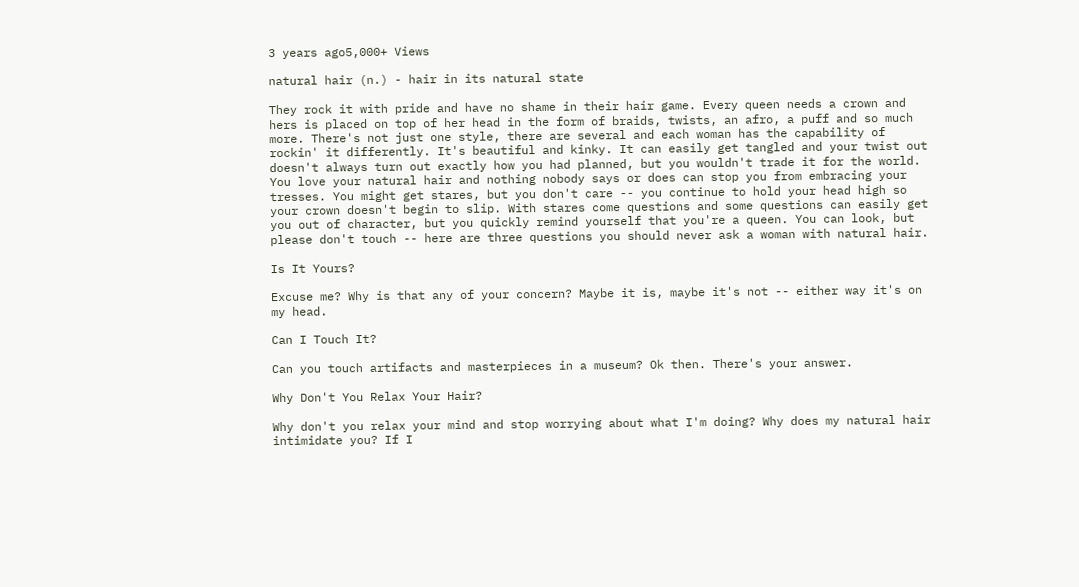3 years ago5,000+ Views

natural hair (n.) - hair in its natural state

They rock it with pride and have no shame in their hair game. Every queen needs a crown and hers is placed on top of her head in the form of braids, twists, an afro, a puff and so much more. There's not just one style, there are several and each woman has the capability of rockin' it differently. It's beautiful and kinky. It can easily get tangled and your twist out doesn't always turn out exactly how you had planned, but you wouldn't trade it for the world.
You love your natural hair and nothing nobody says or does can stop you from embracing your tresses. You might get stares, but you don't care -- you continue to hold your head high so your crown doesn't begin to slip. With stares come questions and some questions can easily get you out of character, but you quickly remind yourself that you're a queen. You can look, but please don't touch -- here are three questions you should never ask a woman with natural hair.

Is It Yours?

Excuse me? Why is that any of your concern? Maybe it is, maybe it's not -- either way it's on my head.

Can I Touch It?

Can you touch artifacts and masterpieces in a museum? Ok then. There's your answer.

Why Don't You Relax Your Hair?

Why don't you relax your mind and stop worrying about what I'm doing? Why does my natural hair intimidate you? If I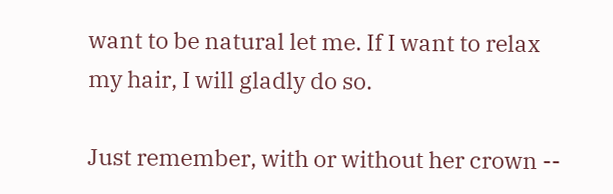want to be natural let me. If I want to relax my hair, I will gladly do so.

Just remember, with or without her crown --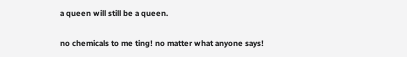a queen will still be a queen.

no chemicals to me ting! no matter what anyone says!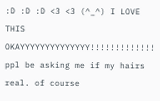:D :D :D <3 <3 (^_^) I LOVE THIS OKAYYYYYYYYYYYYYY!!!!!!!!!!!!!
ppl be asking me if my hairs real. of course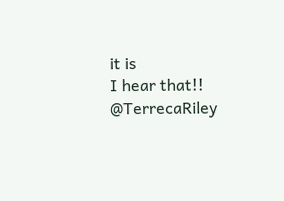it is
I hear that!! @TerrecaRiley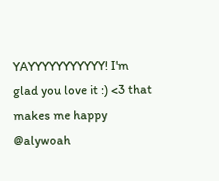YAYYYYYYYYYYY! I'm glad you love it :) <3 that makes me happy @alywoah